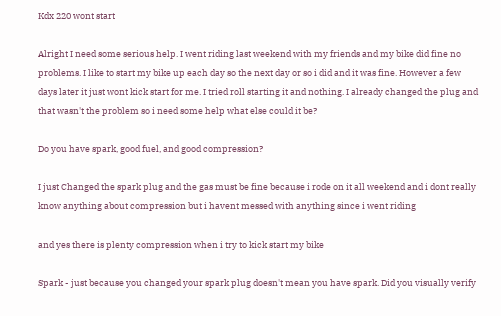Kdx 220 wont start

Alright I need some serious help. I went riding last weekend with my friends and my bike did fine no problems. I like to start my bike up each day so the next day or so i did and it was fine. However a few days later it just wont kick start for me. I tried roll starting it and nothing. I already changed the plug and that wasn't the problem so i need some help what else could it be?

Do you have spark, good fuel, and good compression?

I just Changed the spark plug and the gas must be fine because i rode on it all weekend and i dont really know anything about compression but i havent messed with anything since i went riding

and yes there is plenty compression when i try to kick start my bike

Spark - just because you changed your spark plug doesn't mean you have spark. Did you visually verify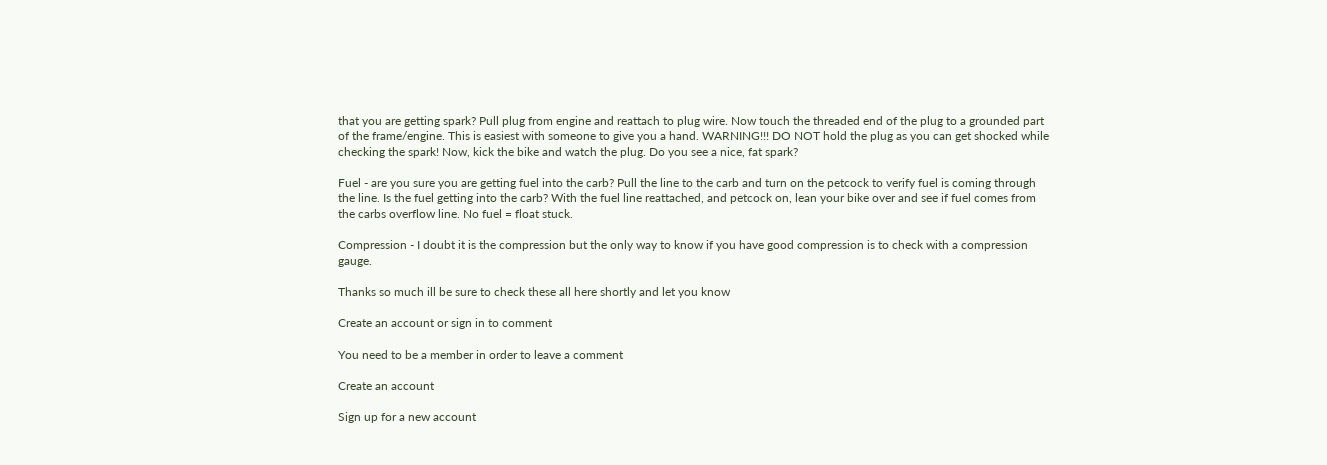that you are getting spark? Pull plug from engine and reattach to plug wire. Now touch the threaded end of the plug to a grounded part of the frame/engine. This is easiest with someone to give you a hand. WARNING!!! DO NOT hold the plug as you can get shocked while checking the spark! Now, kick the bike and watch the plug. Do you see a nice, fat spark?

Fuel - are you sure you are getting fuel into the carb? Pull the line to the carb and turn on the petcock to verify fuel is coming through the line. Is the fuel getting into the carb? With the fuel line reattached, and petcock on, lean your bike over and see if fuel comes from the carbs overflow line. No fuel = float stuck.

Compression - I doubt it is the compression but the only way to know if you have good compression is to check with a compression gauge.

Thanks so much ill be sure to check these all here shortly and let you know

Create an account or sign in to comment

You need to be a member in order to leave a comment

Create an account

Sign up for a new account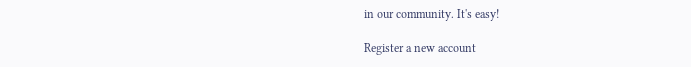in our community. It's easy!

Register a new account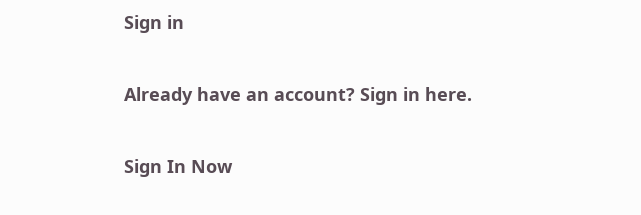Sign in

Already have an account? Sign in here.

Sign In Now